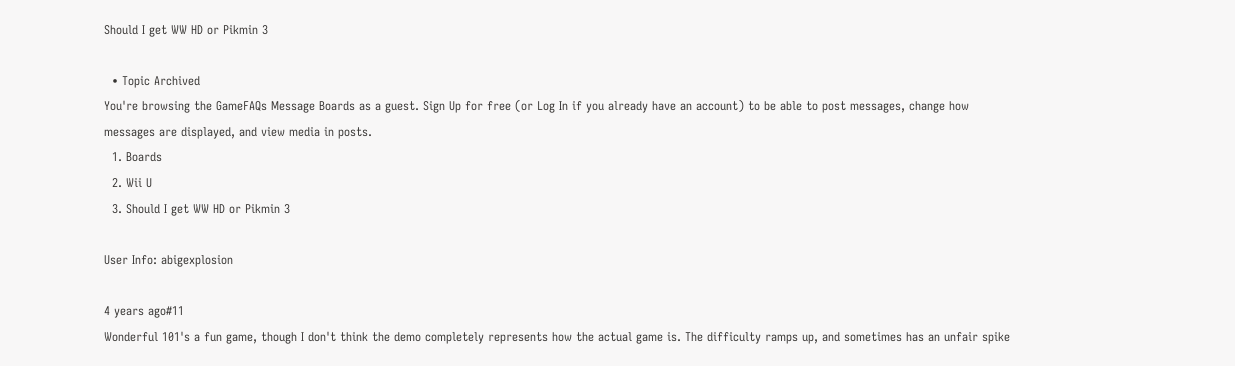Should I get WW HD or Pikmin 3

  • Topic Archived
You're browsing the GameFAQs Message Boards as a guest. Sign Up for free (or Log In if you already have an account) to be able to post messages, change how messages are displayed, and view media in posts.
  1. Boards
  2. Wii U
  3. Should I get WW HD or Pikmin 3

User Info: abigexplosion

4 years ago#11
Wonderful 101's a fun game, though I don't think the demo completely represents how the actual game is. The difficulty ramps up, and sometimes has an unfair spike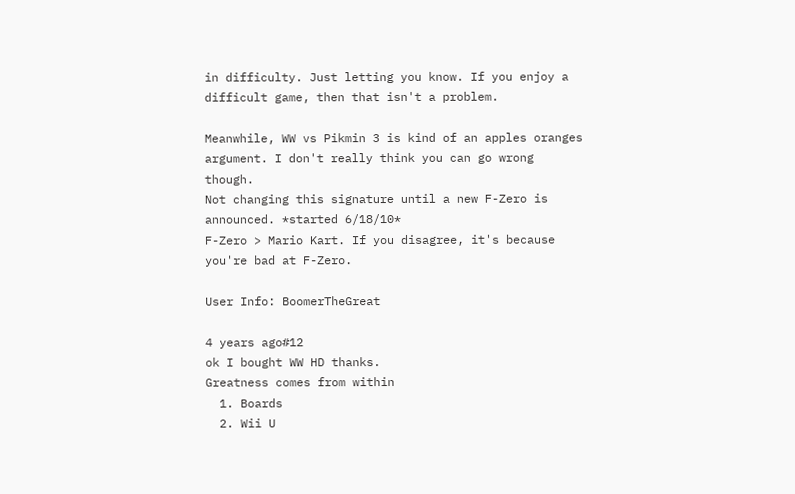in difficulty. Just letting you know. If you enjoy a difficult game, then that isn't a problem.

Meanwhile, WW vs Pikmin 3 is kind of an apples oranges argument. I don't really think you can go wrong though.
Not changing this signature until a new F-Zero is announced. *started 6/18/10*
F-Zero > Mario Kart. If you disagree, it's because you're bad at F-Zero.

User Info: BoomerTheGreat

4 years ago#12
ok I bought WW HD thanks.
Greatness comes from within
  1. Boards
  2. Wii U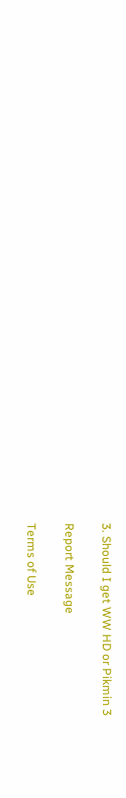3. Should I get WW HD or Pikmin 3

Report Message

Terms of Use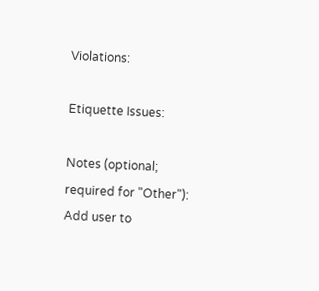Violations:

Etiquette Issues:

Notes (optional; required for "Other"):
Add user to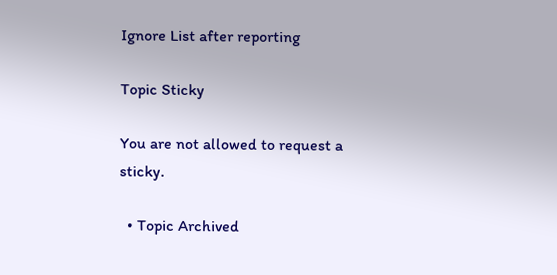Ignore List after reporting

Topic Sticky

You are not allowed to request a sticky.

  • Topic Archived